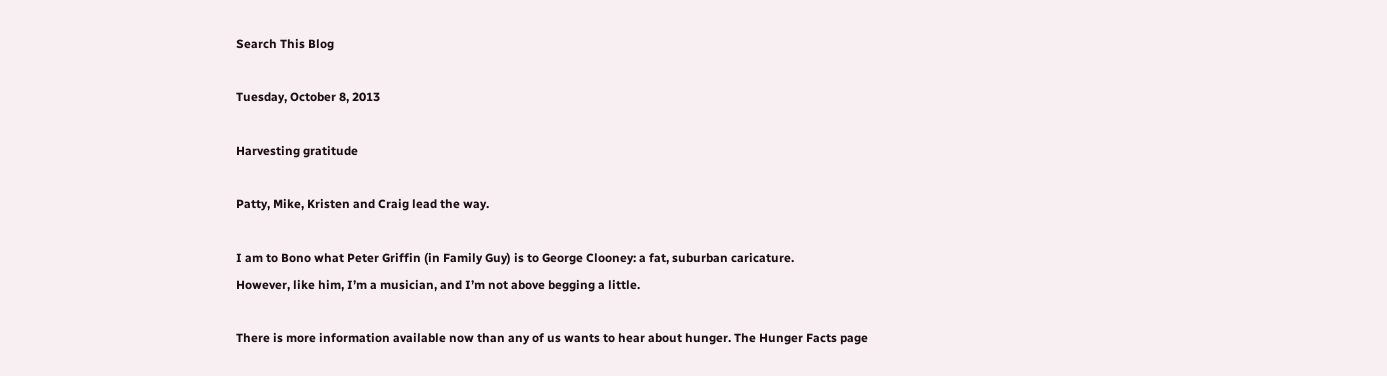Search This Blog

Tuesday, October 8, 2013

Harvesting gratitude

Patty, Mike, Kristen and Craig lead the way.

I am to Bono what Peter Griffin (in Family Guy) is to George Clooney: a fat, suburban caricature.
However, like him, I’m a musician, and I’m not above begging a little.

There is more information available now than any of us wants to hear about hunger. The Hunger Facts page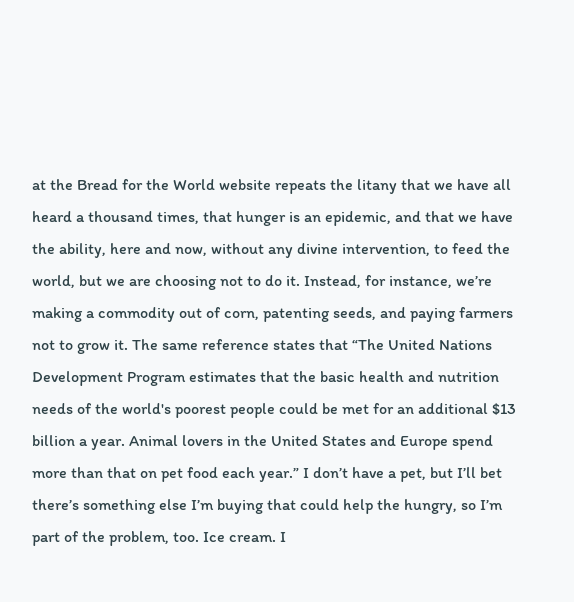at the Bread for the World website repeats the litany that we have all heard a thousand times, that hunger is an epidemic, and that we have the ability, here and now, without any divine intervention, to feed the world, but we are choosing not to do it. Instead, for instance, we’re making a commodity out of corn, patenting seeds, and paying farmers not to grow it. The same reference states that “The United Nations Development Program estimates that the basic health and nutrition needs of the world's poorest people could be met for an additional $13 billion a year. Animal lovers in the United States and Europe spend more than that on pet food each year.” I don’t have a pet, but I’ll bet there’s something else I’m buying that could help the hungry, so I’m part of the problem, too. Ice cream. I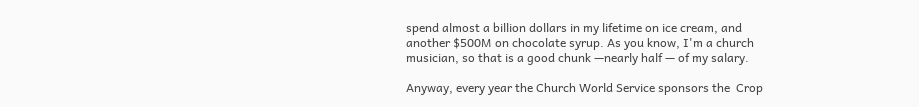spend almost a billion dollars in my lifetime on ice cream, and another $500M on chocolate syrup. As you know, I'm a church musician, so that is a good chunk —nearly half — of my salary.

Anyway, every year the Church World Service sponsors the  Crop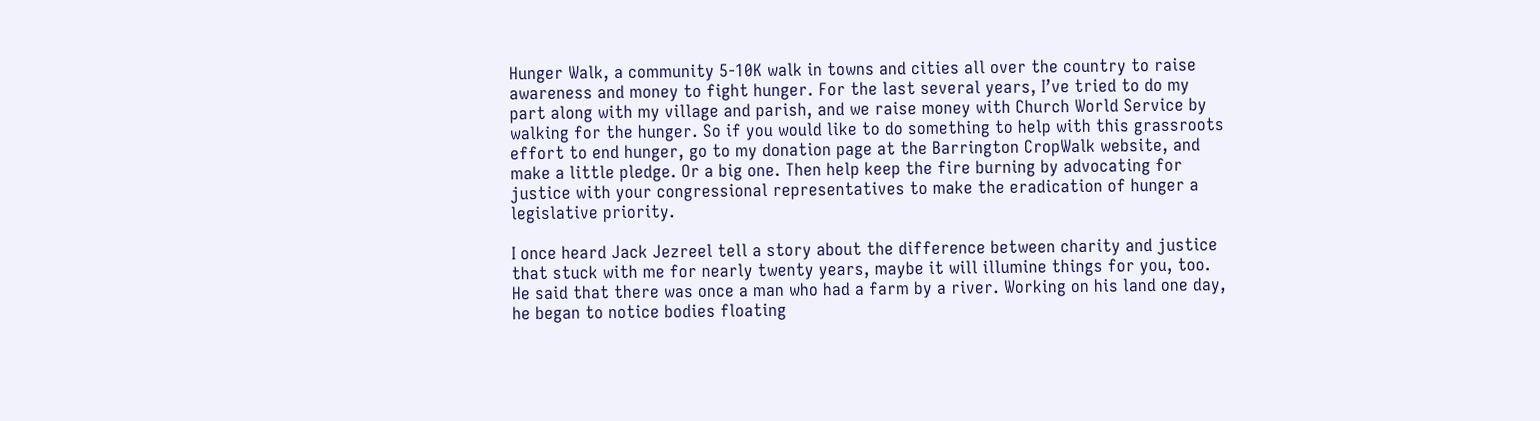Hunger Walk, a community 5-10K walk in towns and cities all over the country to raise awareness and money to fight hunger. For the last several years, I’ve tried to do my part along with my village and parish, and we raise money with Church World Service by walking for the hunger. So if you would like to do something to help with this grassroots effort to end hunger, go to my donation page at the Barrington CropWalk website, and make a little pledge. Or a big one. Then help keep the fire burning by advocating for justice with your congressional representatives to make the eradication of hunger a legislative priority.

I once heard Jack Jezreel tell a story about the difference between charity and justice that stuck with me for nearly twenty years, maybe it will illumine things for you, too. He said that there was once a man who had a farm by a river. Working on his land one day, he began to notice bodies floating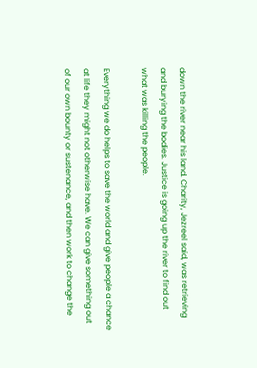down the river near his land. Charity, Jezreel said, was retrieving and burying the bodies. Justice is going up the river to find out what was killing the people.

Everything we do helps to save the world and give people a chance at life they might not otherwise have. We can give something out of our own bounty or sustenance, and then work to change the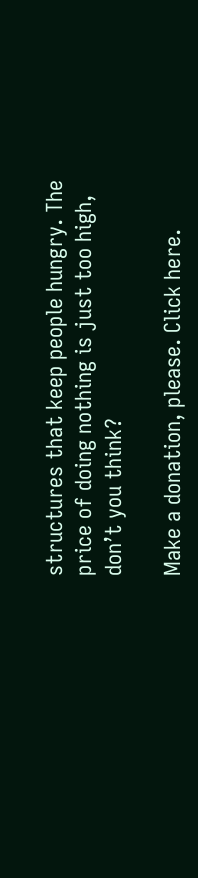structures that keep people hungry. The price of doing nothing is just too high, don’t you think?

Make a donation, please. Click here.